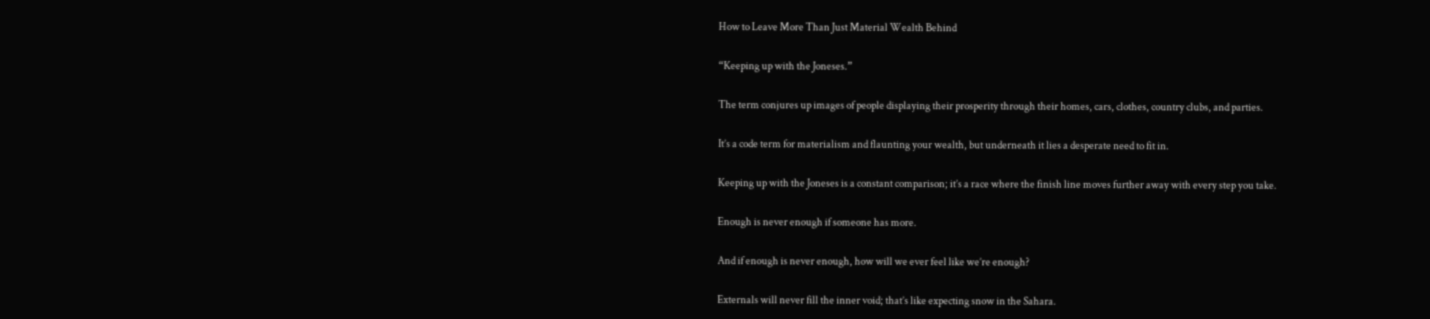How to Leave More Than Just Material Wealth Behind

“Keeping up with the Joneses.”

The term conjures up images of people displaying their prosperity through their homes, cars, clothes, country clubs, and parties.

It’s a code term for materialism and flaunting your wealth, but underneath it lies a desperate need to fit in.

Keeping up with the Joneses is a constant comparison; it’s a race where the finish line moves further away with every step you take.

Enough is never enough if someone has more.

And if enough is never enough, how will we ever feel like we’re enough?

Externals will never fill the inner void; that’s like expecting snow in the Sahara.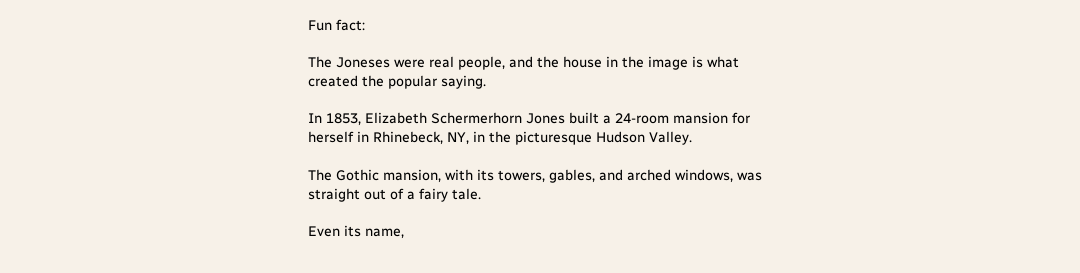Fun fact:

The Joneses were real people, and the house in the image is what created the popular saying.

In 1853, Elizabeth Schermerhorn Jones built a 24-room mansion for herself in Rhinebeck, NY, in the picturesque Hudson Valley.

The Gothic mansion, with its towers, gables, and arched windows, was straight out of a fairy tale.

Even its name,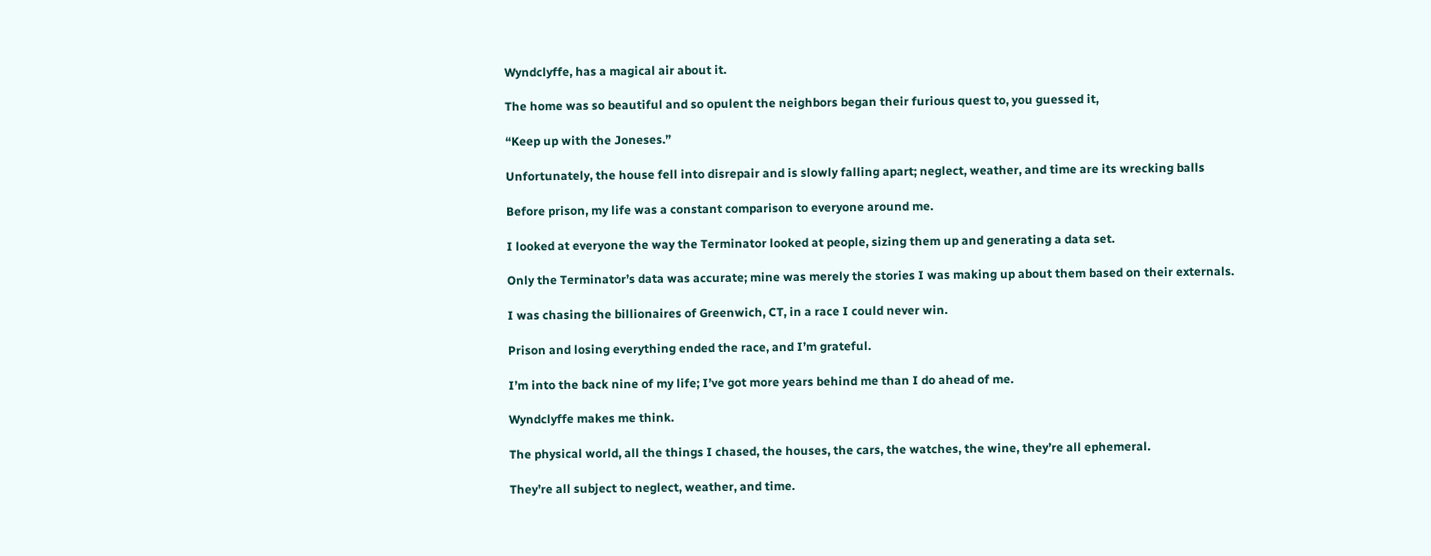Wyndclyffe, has a magical air about it.

The home was so beautiful and so opulent the neighbors began their furious quest to, you guessed it,

“Keep up with the Joneses.”

Unfortunately, the house fell into disrepair and is slowly falling apart; neglect, weather, and time are its wrecking balls

Before prison, my life was a constant comparison to everyone around me.

I looked at everyone the way the Terminator looked at people, sizing them up and generating a data set.

Only the Terminator’s data was accurate; mine was merely the stories I was making up about them based on their externals.

I was chasing the billionaires of Greenwich, CT, in a race I could never win.

Prison and losing everything ended the race, and I’m grateful.

I’m into the back nine of my life; I’ve got more years behind me than I do ahead of me.

Wyndclyffe makes me think.

The physical world, all the things I chased, the houses, the cars, the watches, the wine, they’re all ephemeral.

They’re all subject to neglect, weather, and time.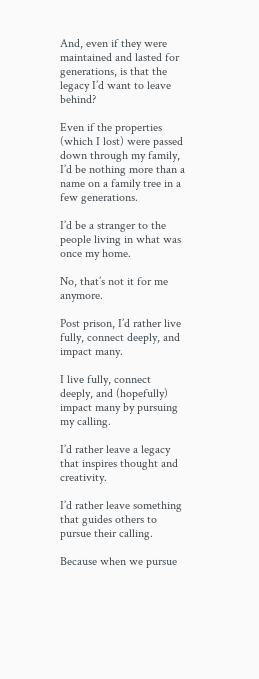And, even if they were maintained and lasted for generations, is that the legacy I’d want to leave behind?

Even if the properties (which I lost) were passed down through my family, I’d be nothing more than a name on a family tree in a few generations.

I’d be a stranger to the people living in what was once my home.

No, that’s not it for me anymore.

Post prison, I’d rather live fully, connect deeply, and impact many.

I live fully, connect deeply, and (hopefully) impact many by pursuing my calling.

I’d rather leave a legacy that inspires thought and creativity.

I’d rather leave something that guides others to pursue their calling.

Because when we pursue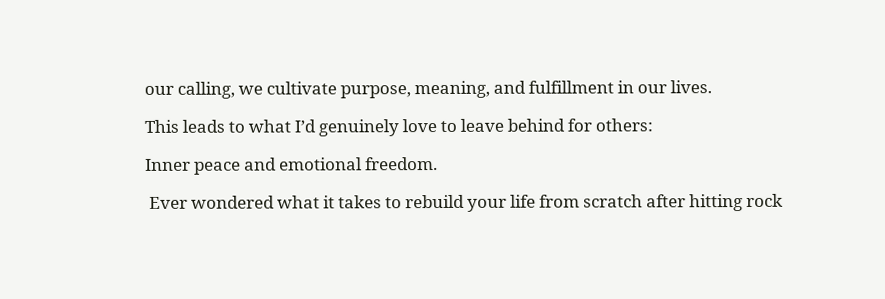our calling, we cultivate purpose, meaning, and fulfillment in our lives.

This leads to what I’d genuinely love to leave behind for others:

Inner peace and emotional freedom.

 Ever wondered what it takes to rebuild your life from scratch after hitting rock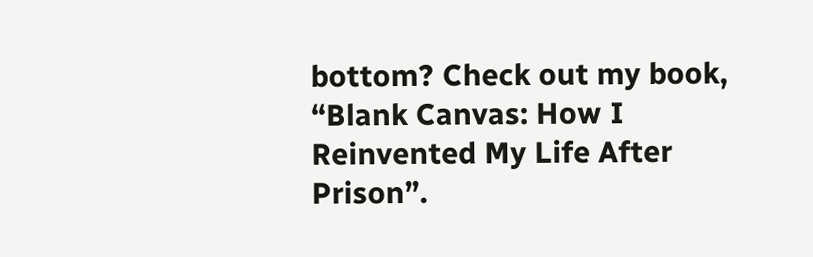bottom? Check out my book, “Blank Canvas: How I Reinvented My Life After Prison”.